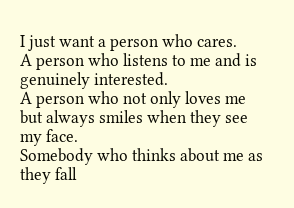I just want a person who cares.
A person who listens to me and is genuinely interested.
A person who not only loves me but always smiles when they see my face.
Somebody who thinks about me as they fall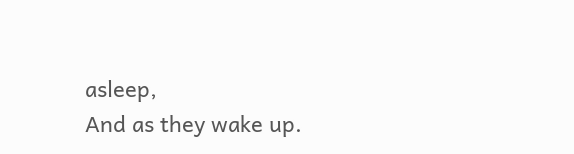asleep,
And as they wake up.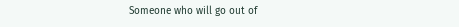Someone who will go out of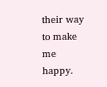their way to make me happy.